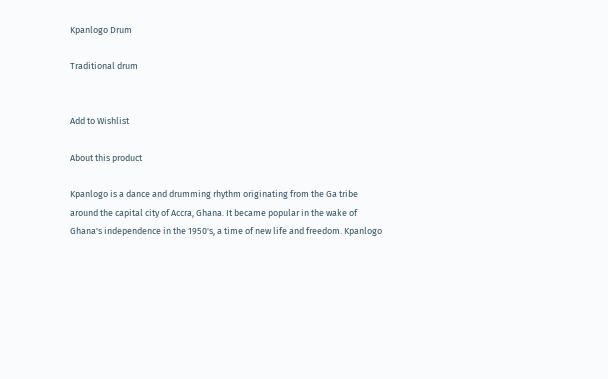Kpanlogo Drum

Traditional drum


Add to Wishlist

About this product

Kpanlogo is a dance and drumming rhythm originating from the Ga tribe around the capital city of Accra, Ghana. It became popular in the wake of Ghana's independence in the 1950's, a time of new life and freedom. Kpanlogo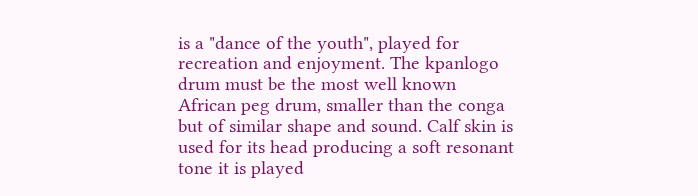is a "dance of the youth", played for recreation and enjoyment. The kpanlogo drum must be the most well known African peg drum, smaller than the conga but of similar shape and sound. Calf skin is used for its head producing a soft resonant tone it is played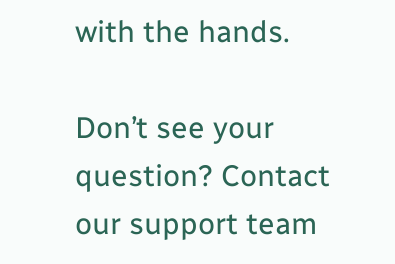with the hands.

Don’t see your question? Contact our support team